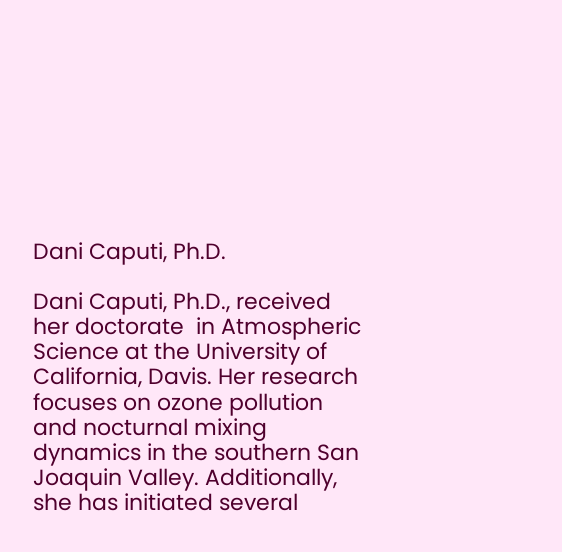Dani Caputi, Ph.D.

Dani Caputi, Ph.D., received her doctorate  in Atmospheric Science at the University of California, Davis. Her research focuses on ozone pollution and nocturnal mixing dynamics in the southern San Joaquin Valley. Additionally, she has initiated several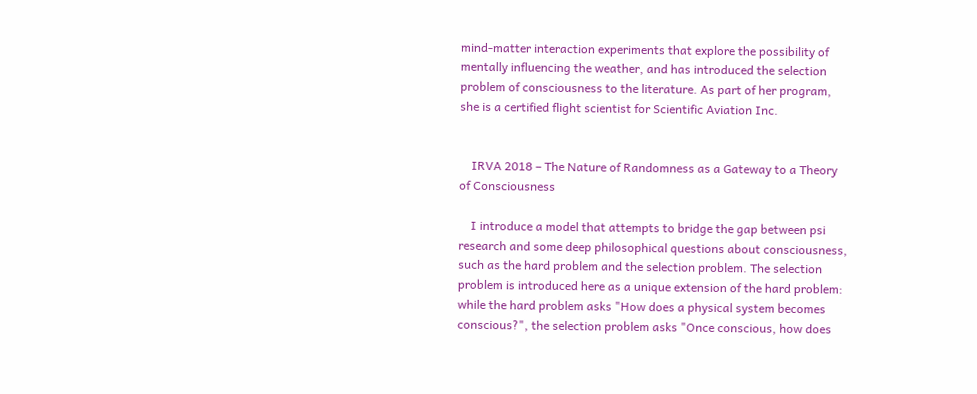mind-matter interaction experiments that explore the possibility of mentally influencing the weather, and has introduced the selection problem of consciousness to the literature. As part of her program, she is a certified flight scientist for Scientific Aviation Inc.


    IRVA 2018 – The Nature of Randomness as a Gateway to a Theory of Consciousness

    I introduce a model that attempts to bridge the gap between psi research and some deep philosophical questions about consciousness, such as the hard problem and the selection problem. The selection problem is introduced here as a unique extension of the hard problem: while the hard problem asks "How does a physical system becomes conscious?", the selection problem asks "Once conscious, how does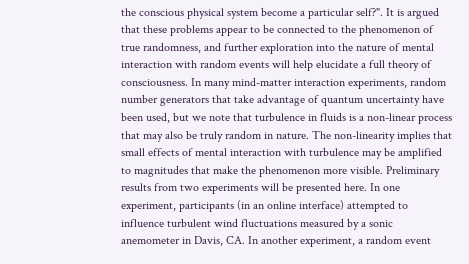the conscious physical system become a particular self?". It is argued that these problems appear to be connected to the phenomenon of true randomness, and further exploration into the nature of mental interaction with random events will help elucidate a full theory of consciousness. In many mind-matter interaction experiments, random number generators that take advantage of quantum uncertainty have been used, but we note that turbulence in fluids is a non-linear process that may also be truly random in nature. The non-linearity implies that small effects of mental interaction with turbulence may be amplified to magnitudes that make the phenomenon more visible. Preliminary results from two experiments will be presented here. In one experiment, participants (in an online interface) attempted to influence turbulent wind fluctuations measured by a sonic anemometer in Davis, CA. In another experiment, a random event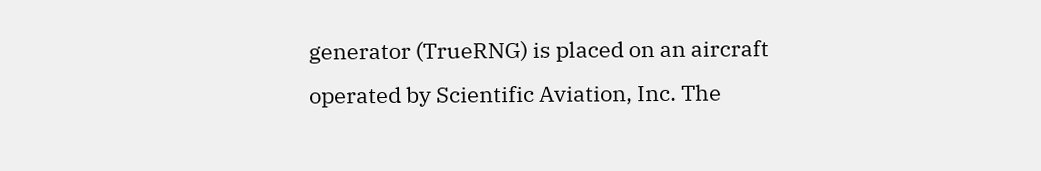generator (TrueRNG) is placed on an aircraft operated by Scientific Aviation, Inc. The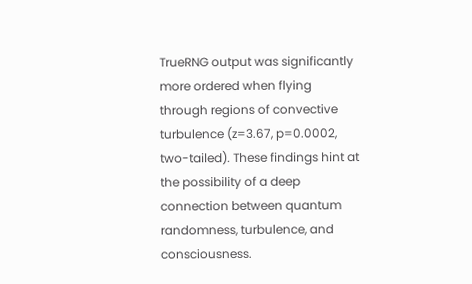TrueRNG output was significantly more ordered when flying through regions of convective turbulence (z=3.67, p=0.0002, two-tailed). These findings hint at the possibility of a deep connection between quantum randomness, turbulence, and consciousness.